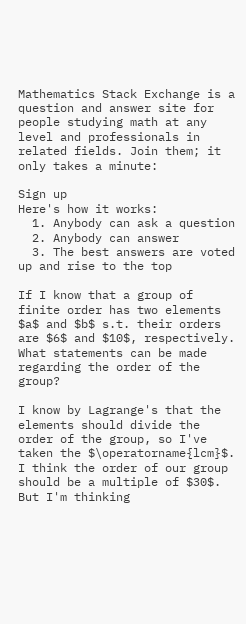Mathematics Stack Exchange is a question and answer site for people studying math at any level and professionals in related fields. Join them; it only takes a minute:

Sign up
Here's how it works:
  1. Anybody can ask a question
  2. Anybody can answer
  3. The best answers are voted up and rise to the top

If I know that a group of finite order has two elements $a$ and $b$ s.t. their orders are $6$ and $10$, respectively. What statements can be made regarding the order of the group?

I know by Lagrange's that the elements should divide the order of the group, so I've taken the $\operatorname{lcm}$. I think the order of our group should be a multiple of $30$. But I'm thinking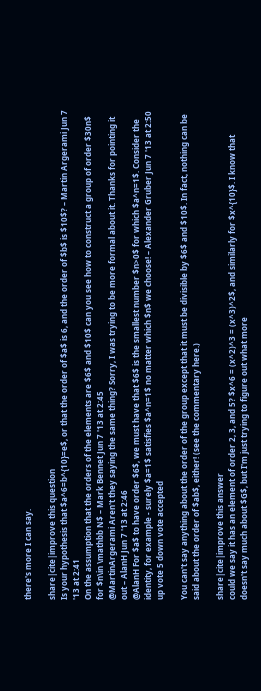there's more I can say.

share|cite|improve this question
Is your hypothesis that $a^6=b^{10}=e$, or that the order of $a$ is 6, and the order of $b$ is $10$? – Martin Argerami Jun 7 '13 at 2:41
On the assumption that the orders of the elements are $6$ and $10$ can you see how to construct a group of order $30n$ for $n\in \mathbb N$ – Mark Bennet Jun 7 '13 at 2:45
@MartinArgerami Aren't they saying the same thing? Sorry, I was trying to be more formal about it. Thanks for pointing it out – AlanH Jun 7 '13 at 2:46
@AlanH For $a$ to have order $6$, we must have that $6$ is the smallest number $n>0$ for which $a^n=1$. Consider the identity, for example - surely $a=1$ satisfies $a^n=1$ no matter which $n$ we choose! – Alexander Gruber Jun 7 '13 at 2:50
up vote 5 down vote accepted

You can't say anything about the order of the group except that it must be divisible by $6$ and $10$. In fact, nothing can be said about the order of $ab$, either! (see the commentary here.)

share|cite|improve this answer
could we say it has an element of order 2, 3, and 5? $x^6 = (x^2)^3 = (x^3)^2$, and similarly for $x^{10}$. I know that doesn't say much about $G$, but I'm just trying to figure out what more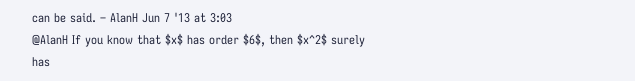can be said. – AlanH Jun 7 '13 at 3:03
@AlanH If you know that $x$ has order $6$, then $x^2$ surely has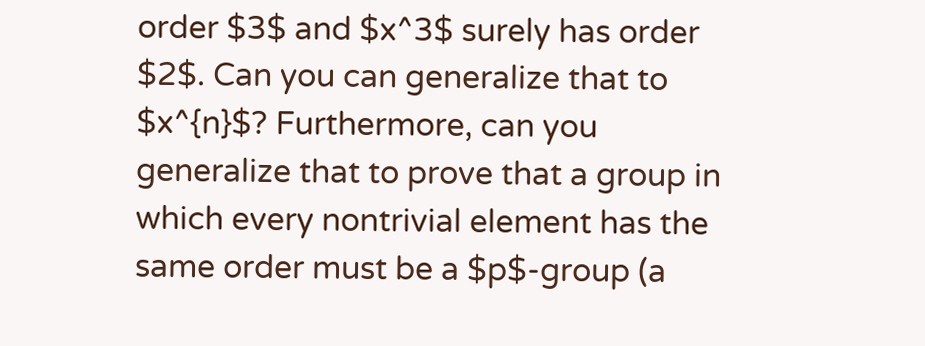order $3$ and $x^3$ surely has order $2$. Can you can generalize that to $x^{n}$? Furthermore, can you generalize that to prove that a group in which every nontrivial element has the same order must be a $p$-group (a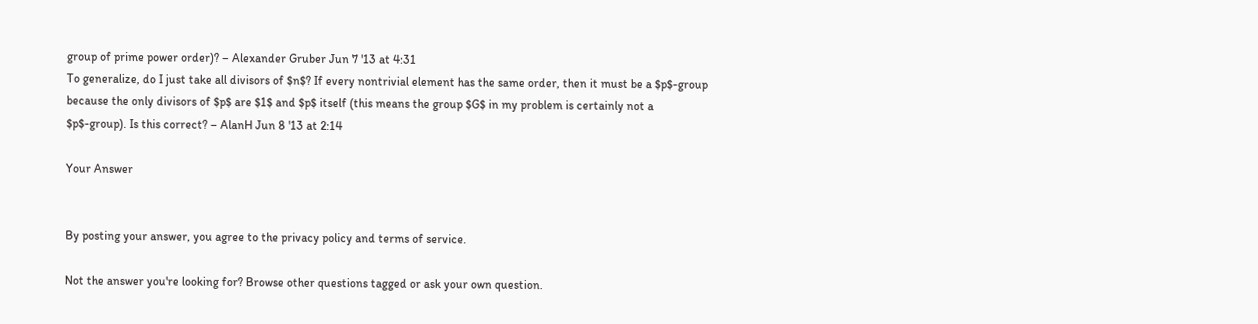group of prime power order)? – Alexander Gruber Jun 7 '13 at 4:31
To generalize, do I just take all divisors of $n$? If every nontrivial element has the same order, then it must be a $p$-group because the only divisors of $p$ are $1$ and $p$ itself (this means the group $G$ in my problem is certainly not a $p$-group). Is this correct? – AlanH Jun 8 '13 at 2:14

Your Answer


By posting your answer, you agree to the privacy policy and terms of service.

Not the answer you're looking for? Browse other questions tagged or ask your own question.